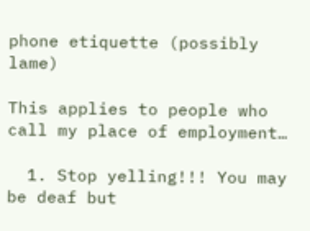phone etiquette (possibly lame)

This applies to people who call my place of employment…

  1. Stop yelling!!! You may be deaf but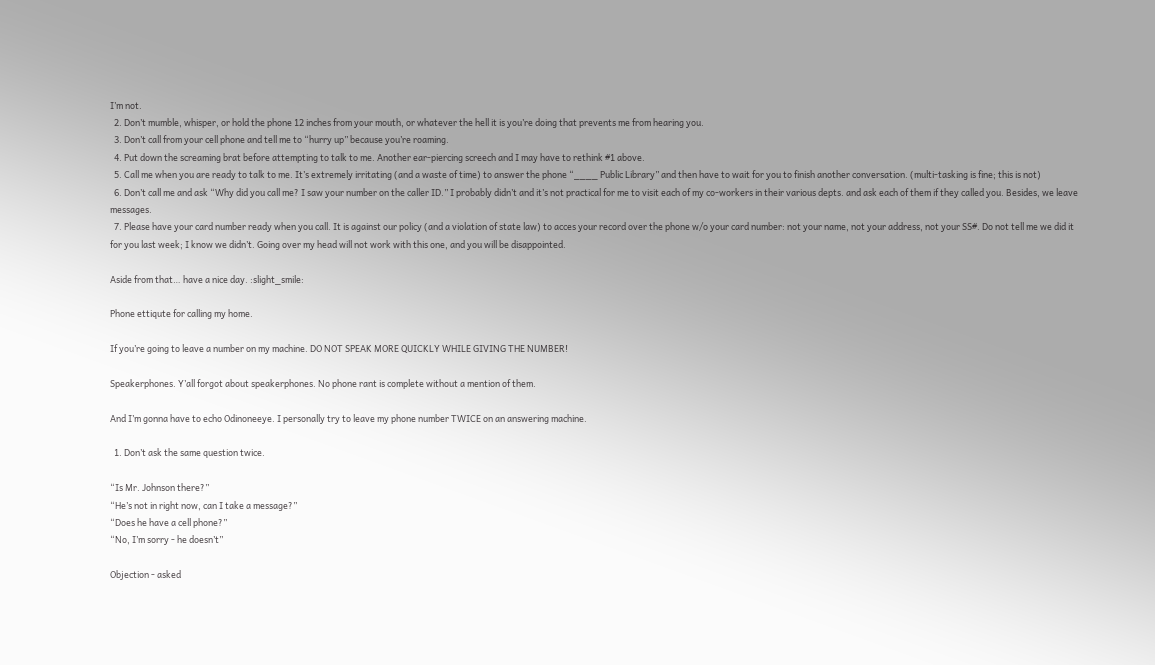I’m not.
  2. Don’t mumble, whisper, or hold the phone 12 inches from your mouth, or whatever the hell it is you’re doing that prevents me from hearing you.
  3. Don’t call from your cell phone and tell me to “hurry up” because you’re roaming.
  4. Put down the screaming brat before attempting to talk to me. Another ear-piercing screech and I may have to rethink #1 above.
  5. Call me when you are ready to talk to me. It’s extremely irritating (and a waste of time) to answer the phone “____ Public Library” and then have to wait for you to finish another conversation. (multi-tasking is fine; this is not)
  6. Don’t call me and ask “Why did you call me? I saw your number on the caller ID.” I probably didn’t and it’s not practical for me to visit each of my co-workers in their various depts. and ask each of them if they called you. Besides, we leave messages.
  7. Please have your card number ready when you call. It is against our policy (and a violation of state law) to acces your record over the phone w/o your card number: not your name, not your address, not your SS#. Do not tell me we did it for you last week; I know we didn’t. Going over my head will not work with this one, and you will be disappointed.

Aside from that… have a nice day. :slight_smile:

Phone ettiqute for calling my home.

If you’re going to leave a number on my machine. DO NOT SPEAK MORE QUICKLY WHILE GIVING THE NUMBER!

Speakerphones. Y’all forgot about speakerphones. No phone rant is complete without a mention of them.

And I’m gonna have to echo Odinoneeye. I personally try to leave my phone number TWICE on an answering machine.

  1. Don’t ask the same question twice.

“Is Mr. Johnson there?”
“He’s not in right now, can I take a message?”
“Does he have a cell phone?”
“No, I’m sorry - he doesn’t”

Objection - asked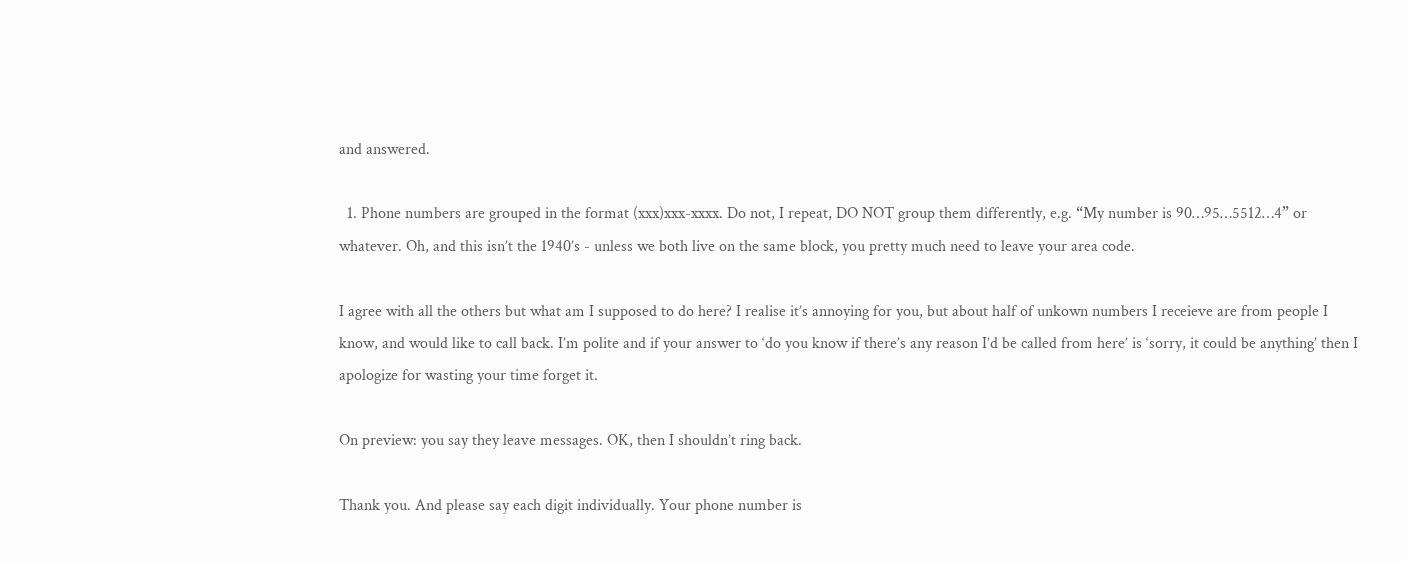and answered.

  1. Phone numbers are grouped in the format (xxx)xxx-xxxx. Do not, I repeat, DO NOT group them differently, e.g. “My number is 90…95…5512…4” or whatever. Oh, and this isn’t the 1940’s - unless we both live on the same block, you pretty much need to leave your area code.

I agree with all the others but what am I supposed to do here? I realise it’s annoying for you, but about half of unkown numbers I receieve are from people I know, and would like to call back. I’m polite and if your answer to ‘do you know if there’s any reason I’d be called from here’ is ‘sorry, it could be anything’ then I apologize for wasting your time forget it.

On preview: you say they leave messages. OK, then I shouldn’t ring back.

Thank you. And please say each digit individually. Your phone number is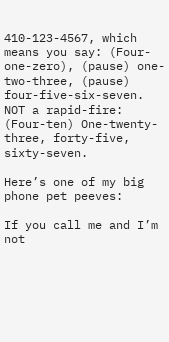410-123-4567, which means you say: (Four-one-zero), (pause) one-two-three, (pause) four-five-six-seven.
NOT a rapid-fire: (Four-ten) One-twenty-three, forty-five, sixty-seven.

Here’s one of my big phone pet peeves:

If you call me and I’m not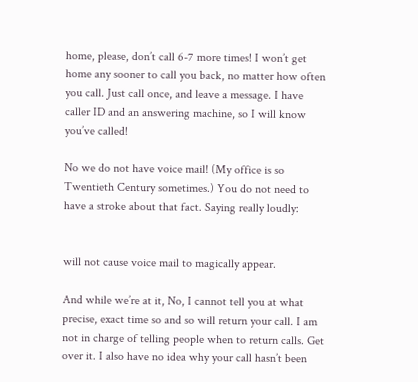home, please, don’t call 6-7 more times! I won’t get home any sooner to call you back, no matter how often you call. Just call once, and leave a message. I have caller ID and an answering machine, so I will know you’ve called!

No we do not have voice mail! (My office is so Twentieth Century sometimes.) You do not need to have a stroke about that fact. Saying really loudly:


will not cause voice mail to magically appear.

And while we’re at it, No, I cannot tell you at what precise, exact time so and so will return your call. I am not in charge of telling people when to return calls. Get over it. I also have no idea why your call hasn’t been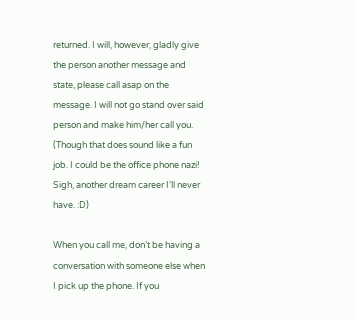returned. I will, however, gladly give the person another message and state, please call asap on the message. I will not go stand over said person and make him/her call you. (Though that does sound like a fun job. I could be the office phone nazi! Sigh, another dream career I’ll never have. :D)

When you call me, don’t be having a conversation with someone else when I pick up the phone. If you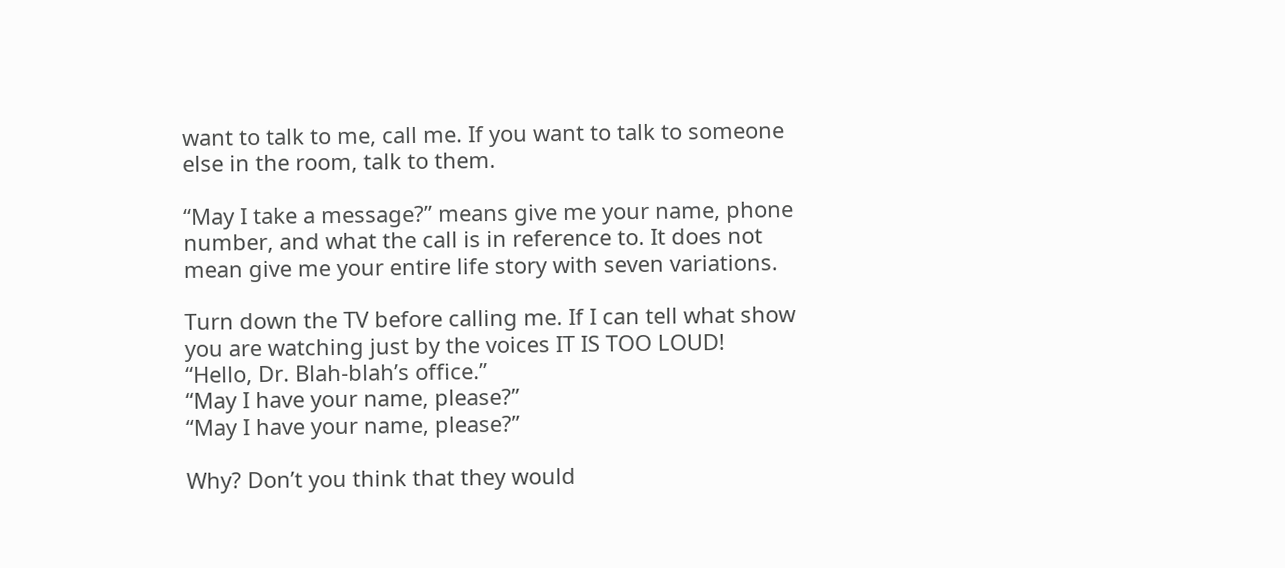want to talk to me, call me. If you want to talk to someone else in the room, talk to them.

“May I take a message?” means give me your name, phone number, and what the call is in reference to. It does not mean give me your entire life story with seven variations.

Turn down the TV before calling me. If I can tell what show you are watching just by the voices IT IS TOO LOUD!
“Hello, Dr. Blah-blah’s office.”
“May I have your name, please?”
“May I have your name, please?”

Why? Don’t you think that they would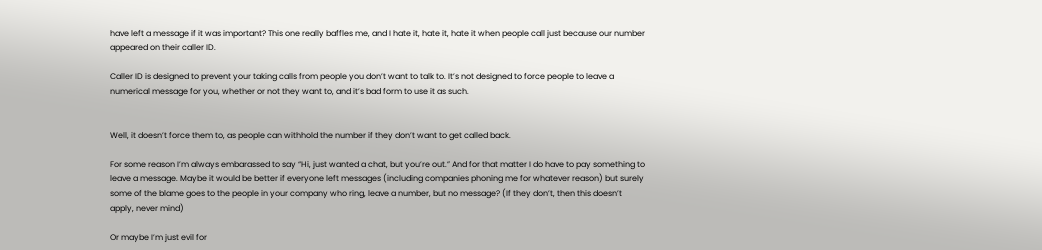have left a message if it was important? This one really baffles me, and I hate it, hate it, hate it when people call just because our number appeared on their caller ID.

Caller ID is designed to prevent your taking calls from people you don’t want to talk to. It’s not designed to force people to leave a numerical message for you, whether or not they want to, and it’s bad form to use it as such.


Well, it doesn’t force them to, as people can withhold the number if they don’t want to get called back.

For some reason I’m always embarassed to say “Hi, just wanted a chat, but you’re out.” And for that matter I do have to pay something to leave a message. Maybe it would be better if everyone left messages (including companies phoning me for whatever reason) but surely some of the blame goes to the people in your company who ring, leave a number, but no message? (If they don’t, then this doesn’t apply, never mind)

Or maybe I’m just evil for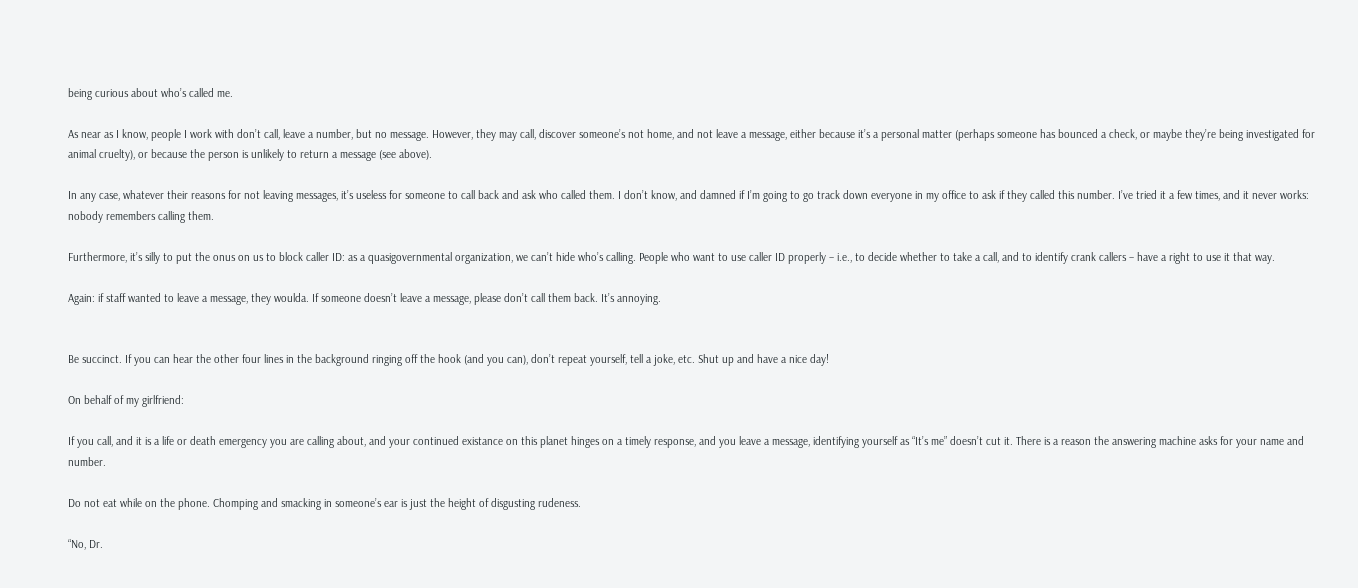being curious about who’s called me.

As near as I know, people I work with don’t call, leave a number, but no message. However, they may call, discover someone’s not home, and not leave a message, either because it’s a personal matter (perhaps someone has bounced a check, or maybe they’re being investigated for animal cruelty), or because the person is unlikely to return a message (see above).

In any case, whatever their reasons for not leaving messages, it’s useless for someone to call back and ask who called them. I don’t know, and damned if I’m going to go track down everyone in my office to ask if they called this number. I’ve tried it a few times, and it never works: nobody remembers calling them.

Furthermore, it’s silly to put the onus on us to block caller ID: as a quasigovernmental organization, we can’t hide who’s calling. People who want to use caller ID properly – i.e., to decide whether to take a call, and to identify crank callers – have a right to use it that way.

Again: if staff wanted to leave a message, they woulda. If someone doesn’t leave a message, please don’t call them back. It’s annoying.


Be succinct. If you can hear the other four lines in the background ringing off the hook (and you can), don’t repeat yourself, tell a joke, etc. Shut up and have a nice day!

On behalf of my girlfriend:

If you call, and it is a life or death emergency you are calling about, and your continued existance on this planet hinges on a timely response, and you leave a message, identifying yourself as “It’s me” doesn’t cut it. There is a reason the answering machine asks for your name and number.

Do not eat while on the phone. Chomping and smacking in someone’s ear is just the height of disgusting rudeness.

“No, Dr.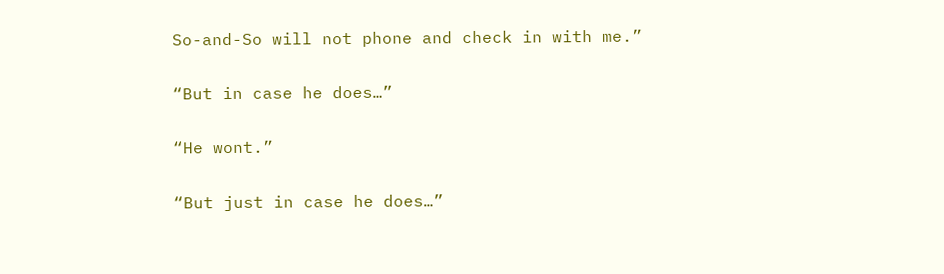So-and-So will not phone and check in with me.”

“But in case he does…”

“He wont.”

“But just in case he does…”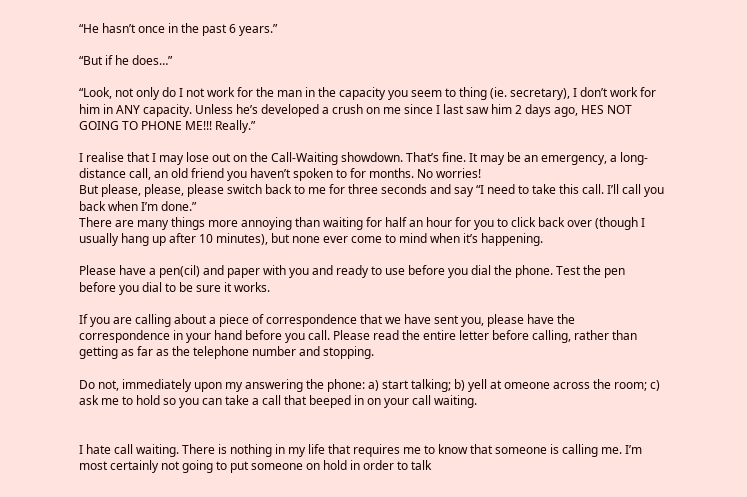“He hasn’t once in the past 6 years.”

“But if he does…”

“Look, not only do I not work for the man in the capacity you seem to thing (ie. secretary), I don’t work for him in ANY capacity. Unless he’s developed a crush on me since I last saw him 2 days ago, HES NOT GOING TO PHONE ME!!! Really.”

I realise that I may lose out on the Call-Waiting showdown. That’s fine. It may be an emergency, a long-distance call, an old friend you haven’t spoken to for months. No worries!
But please, please, please switch back to me for three seconds and say “I need to take this call. I’ll call you back when I’m done.”
There are many things more annoying than waiting for half an hour for you to click back over (though I usually hang up after 10 minutes), but none ever come to mind when it’s happening.

Please have a pen(cil) and paper with you and ready to use before you dial the phone. Test the pen before you dial to be sure it works.

If you are calling about a piece of correspondence that we have sent you, please have the correspondence in your hand before you call. Please read the entire letter before calling, rather than getting as far as the telephone number and stopping.

Do not, immediately upon my answering the phone: a) start talking; b) yell at omeone across the room; c) ask me to hold so you can take a call that beeped in on your call waiting.


I hate call waiting. There is nothing in my life that requires me to know that someone is calling me. I’m most certainly not going to put someone on hold in order to talk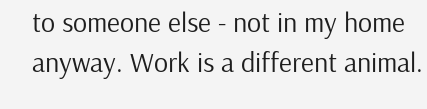to someone else - not in my home anyway. Work is a different animal.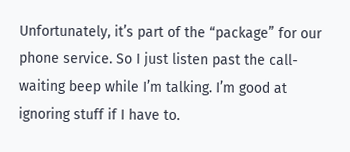Unfortunately, it’s part of the “package” for our phone service. So I just listen past the call-waiting beep while I’m talking. I’m good at ignoring stuff if I have to.